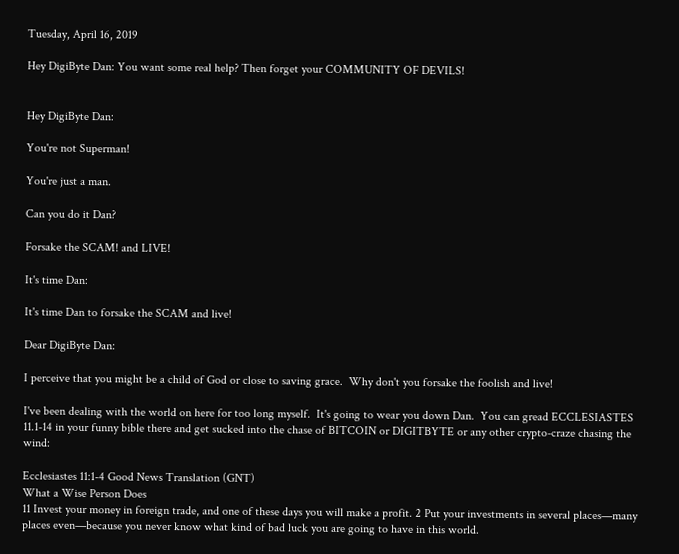Tuesday, April 16, 2019

Hey DigiByte Dan: You want some real help? Then forget your COMMUNITY OF DEVILS!


Hey DigiByte Dan:

You're not Superman!

You're just a man.

Can you do it Dan?

Forsake the SCAM! and LIVE!

It's time Dan:

It's time Dan to forsake the SCAM and live!

Dear DigiByte Dan:

I perceive that you might be a child of God or close to saving grace.  Why don't you forsake the foolish and live!

I've been dealing with the world on here for too long myself.  It's going to wear you down Dan.  You can gread ECCLESIASTES 11.1-14 in your funny bible there and get sucked into the chase of BITCOIN or DIGITBYTE or any other crypto-craze chasing the wind:

Ecclesiastes 11:1-4 Good News Translation (GNT)
What a Wise Person Does
11 Invest your money in foreign trade, and one of these days you will make a profit. 2 Put your investments in several places—many places even—because you never know what kind of bad luck you are going to have in this world.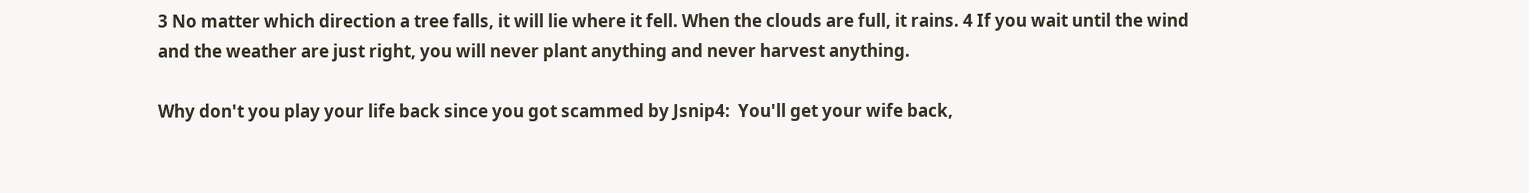3 No matter which direction a tree falls, it will lie where it fell. When the clouds are full, it rains. 4 If you wait until the wind and the weather are just right, you will never plant anything and never harvest anything.

Why don't you play your life back since you got scammed by Jsnip4:  You'll get your wife back,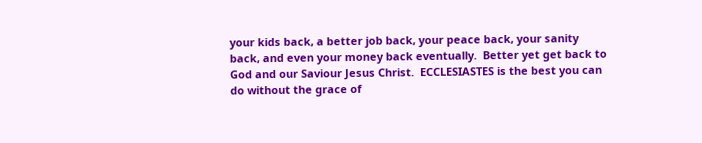your kids back, a better job back, your peace back, your sanity back, and even your money back eventually.  Better yet get back to God and our Saviour Jesus Christ.  ECCLESIASTES is the best you can do without the grace of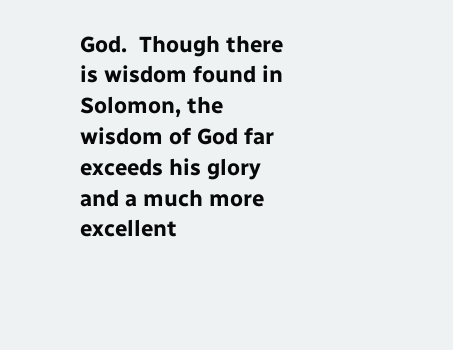God.  Though there is wisdom found in Solomon, the wisdom of God far exceeds his glory and a much more excellent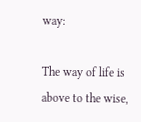way:

The way of life is above to the wise,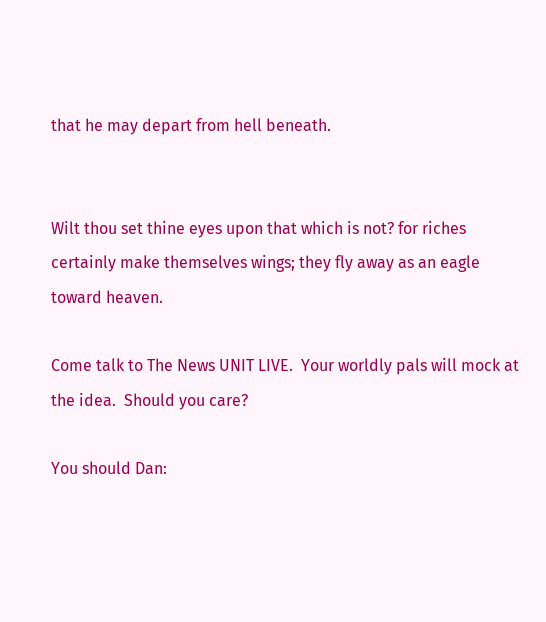that he may depart from hell beneath.


Wilt thou set thine eyes upon that which is not? for riches certainly make themselves wings; they fly away as an eagle toward heaven.

Come talk to The News UNIT LIVE.  Your worldly pals will mock at the idea.  Should you care?

You should Dan: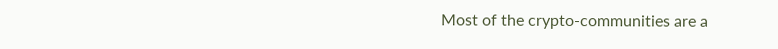Most of the crypto-communities are a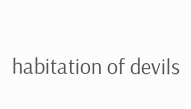habitation of devils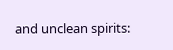and unclean spirits: